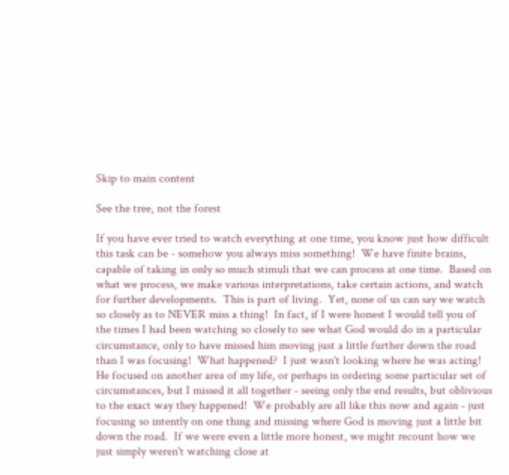Skip to main content

See the tree, not the forest

If you have ever tried to watch everything at one time, you know just how difficult this task can be - somehow you always miss something!  We have finite brains, capable of taking in only so much stimuli that we can process at one time.  Based on what we process, we make various interpretations, take certain actions, and watch for further developments.  This is part of living.  Yet, none of us can say we watch so closely as to NEVER miss a thing!  In fact, if I were honest I would tell you of the times I had been watching so closely to see what God would do in a particular circumstance, only to have missed him moving just a little further down the road than I was focusing!  What happened?  I just wasn't looking where he was acting!  He focused on another area of my life, or perhaps in ordering some particular set of circumstances, but I missed it all together - seeing only the end results, but oblivious to the exact way they happened!  We probably are all like this now and again - just focusing so intently on one thing and missing where God is moving just a little bit down the road.  If we were even a little more honest, we might recount how we just simply weren't watching close at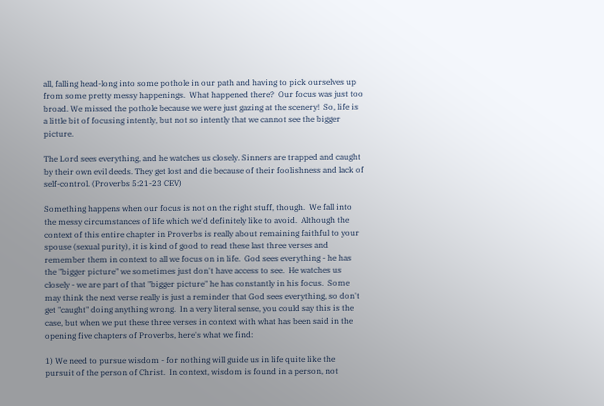all, falling head-long into some pothole in our path and having to pick ourselves up from some pretty messy happenings.  What happened there?  Our focus was just too broad. We missed the pothole because we were just gazing at the scenery!  So, life is a little bit of focusing intently, but not so intently that we cannot see the bigger picture.

The Lord sees everything, and he watches us closely. Sinners are trapped and caught by their own evil deeds. They get lost and die because of their foolishness and lack of self-control. (Proverbs 5:21-23 CEV)

Something happens when our focus is not on the right stuff, though.  We fall into the messy circumstances of life which we'd definitely like to avoid.  Although the context of this entire chapter in Proverbs is really about remaining faithful to your spouse (sexual purity), it is kind of good to read these last three verses and remember them in context to all we focus on in life.  God sees everything - he has the "bigger picture" we sometimes just don't have access to see.  He watches us closely - we are part of that "bigger picture" he has constantly in his focus.  Some may think the next verse really is just a reminder that God sees everything, so don't get "caught" doing anything wrong.  In a very literal sense, you could say this is the case, but when we put these three verses in context with what has been said in the opening five chapters of Proverbs, here's what we find:

1) We need to pursue wisdom - for nothing will guide us in life quite like the pursuit of the person of Christ.  In context, wisdom is found in a person, not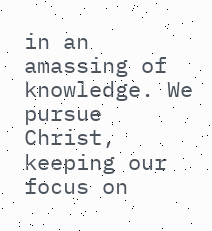in an amassing of knowledge. We pursue Christ, keeping our focus on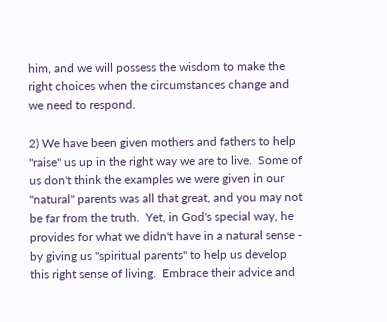him, and we will possess the wisdom to make the right choices when the circumstances change and we need to respond.

2) We have been given mothers and fathers to help "raise" us up in the right way we are to live.  Some of us don't think the examples we were given in our "natural" parents was all that great, and you may not be far from the truth.  Yet, in God's special way, he provides for what we didn't have in a natural sense - by giving us "spiritual parents" to help us develop this right sense of living.  Embrace their advice and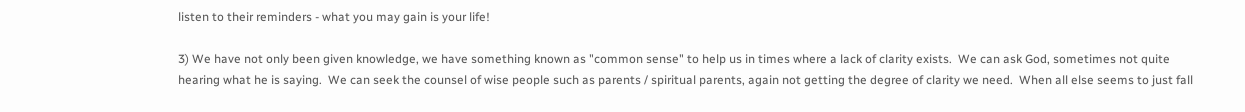listen to their reminders - what you may gain is your life!

3) We have not only been given knowledge, we have something known as "common sense" to help us in times where a lack of clarity exists.  We can ask God, sometimes not quite hearing what he is saying.  We can seek the counsel of wise people such as parents / spiritual parents, again not getting the degree of clarity we need.  When all else seems to just fall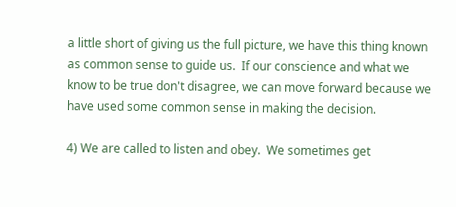a little short of giving us the full picture, we have this thing known as common sense to guide us.  If our conscience and what we know to be true don't disagree, we can move forward because we have used some common sense in making the decision.

4) We are called to listen and obey.  We sometimes get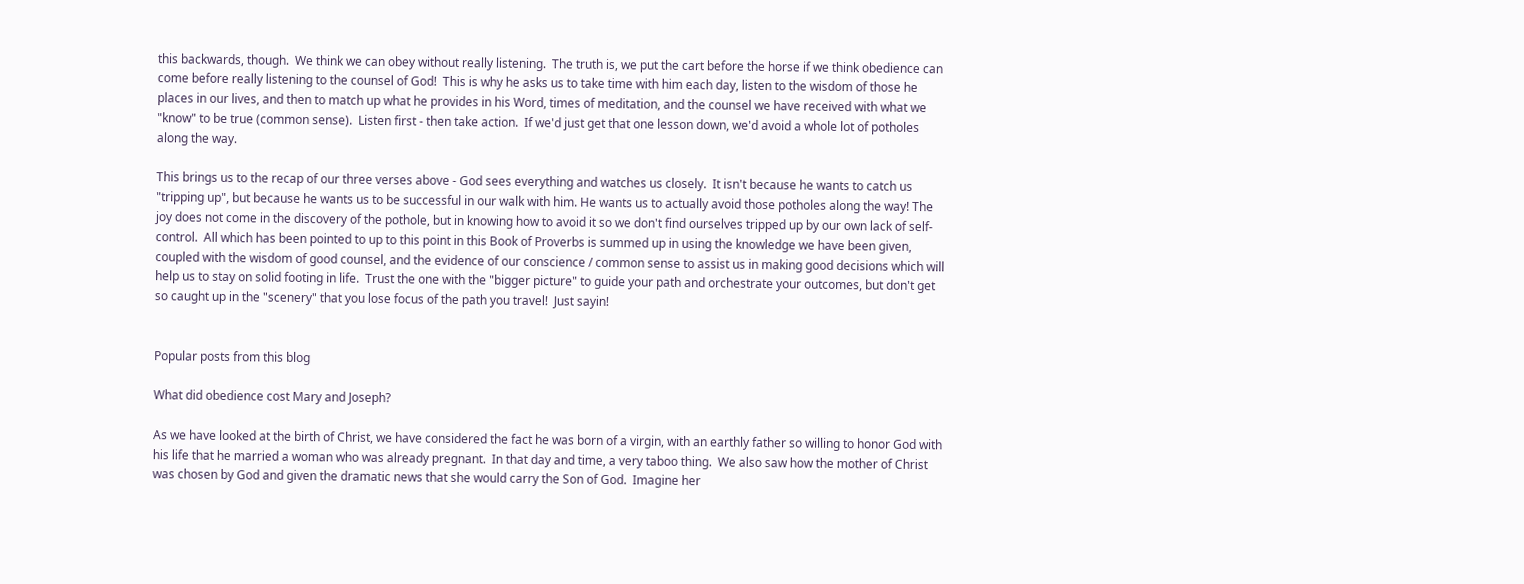this backwards, though.  We think we can obey without really listening.  The truth is, we put the cart before the horse if we think obedience can come before really listening to the counsel of God!  This is why he asks us to take time with him each day, listen to the wisdom of those he places in our lives, and then to match up what he provides in his Word, times of meditation, and the counsel we have received with what we "know" to be true (common sense).  Listen first - then take action.  If we'd just get that one lesson down, we'd avoid a whole lot of potholes along the way.

This brings us to the recap of our three verses above - God sees everything and watches us closely.  It isn't because he wants to catch us "tripping up", but because he wants us to be successful in our walk with him. He wants us to actually avoid those potholes along the way! The joy does not come in the discovery of the pothole, but in knowing how to avoid it so we don't find ourselves tripped up by our own lack of self-control.  All which has been pointed to up to this point in this Book of Proverbs is summed up in using the knowledge we have been given, coupled with the wisdom of good counsel, and the evidence of our conscience / common sense to assist us in making good decisions which will help us to stay on solid footing in life.  Trust the one with the "bigger picture" to guide your path and orchestrate your outcomes, but don't get so caught up in the "scenery" that you lose focus of the path you travel!  Just sayin!


Popular posts from this blog

What did obedience cost Mary and Joseph?

As we have looked at the birth of Christ, we have considered the fact he was born of a virgin, with an earthly father so willing to honor God with his life that he married a woman who was already pregnant.  In that day and time, a very taboo thing.  We also saw how the mother of Christ was chosen by God and given the dramatic news that she would carry the Son of God.  Imagine her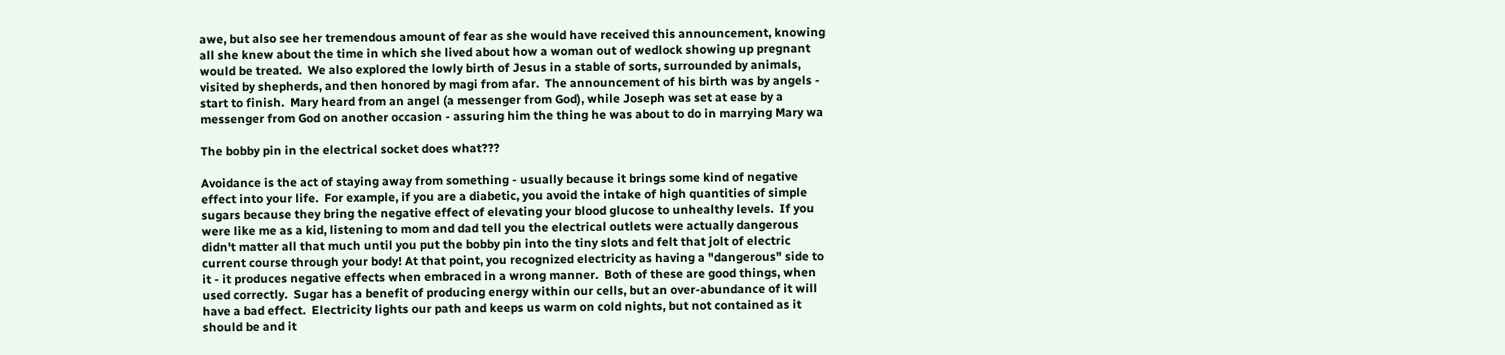awe, but also see her tremendous amount of fear as she would have received this announcement, knowing all she knew about the time in which she lived about how a woman out of wedlock showing up pregnant would be treated.  We also explored the lowly birth of Jesus in a stable of sorts, surrounded by animals, visited by shepherds, and then honored by magi from afar.  The announcement of his birth was by angels - start to finish.  Mary heard from an angel (a messenger from God), while Joseph was set at ease by a messenger from God on another occasion - assuring him the thing he was about to do in marrying Mary wa

The bobby pin in the electrical socket does what???

Avoidance is the act of staying away from something - usually because it brings some kind of negative effect into your life.  For example, if you are a diabetic, you avoid the intake of high quantities of simple sugars because they bring the negative effect of elevating your blood glucose to unhealthy levels.  If you were like me as a kid, listening to mom and dad tell you the electrical outlets were actually dangerous didn't matter all that much until you put the bobby pin into the tiny slots and felt that jolt of electric current course through your body! At that point, you recognized electricity as having a "dangerous" side to it - it produces negative effects when embraced in a wrong manner.  Both of these are good things, when used correctly.  Sugar has a benefit of producing energy within our cells, but an over-abundance of it will have a bad effect.  Electricity lights our path and keeps us warm on cold nights, but not contained as it should be and it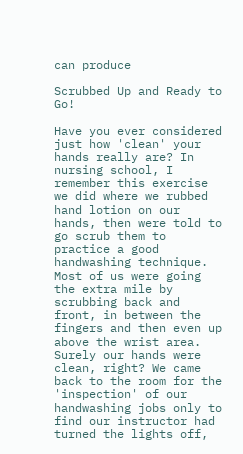can produce

Scrubbed Up and Ready to Go!

Have you ever considered just how 'clean' your hands really are? In nursing school, I remember this exercise we did where we rubbed hand lotion on our hands, then were told to go scrub them to practice a good handwashing technique. Most of us were going the extra mile by scrubbing back and front, in between the fingers and then even up above the wrist area. Surely our hands were clean, right? We came back to the room for the 'inspection' of our handwashing jobs only to find our instructor had turned the lights off,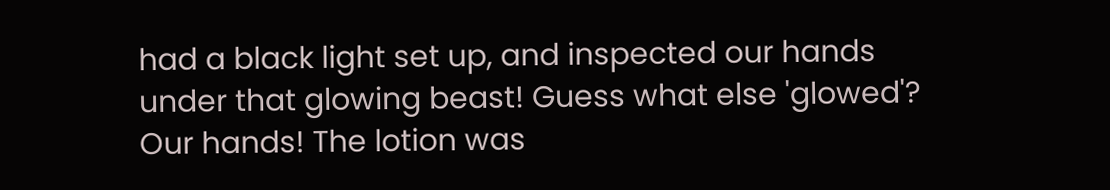had a black light set up, and inspected our hands under that glowing beast! Guess what else 'glowed'? Our hands! The lotion was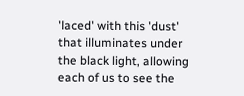'laced' with this 'dust' that illuminates under the black light, allowing each of us to see the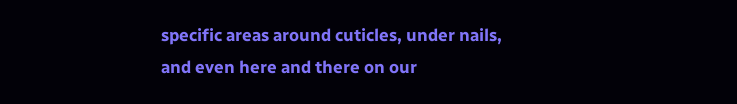specific areas around cuticles, under nails, and even here and there on our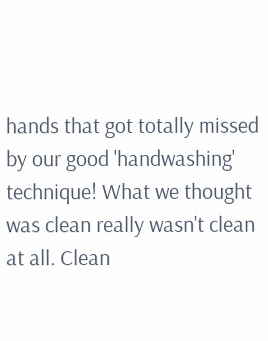hands that got totally missed by our good 'handwashing' technique! What we thought was clean really wasn't clean at all. Clean